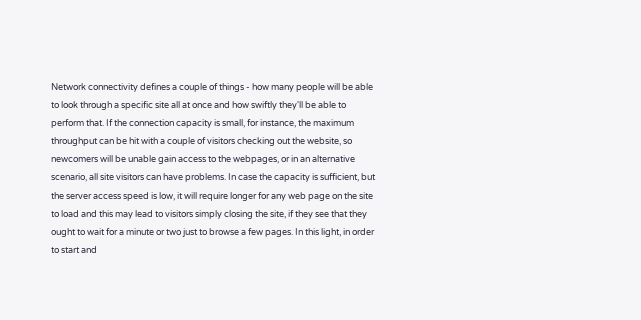Network connectivity defines a couple of things - how many people will be able to look through a specific site all at once and how swiftly they'll be able to perform that. If the connection capacity is small, for instance, the maximum throughput can be hit with a couple of visitors checking out the website, so newcomers will be unable gain access to the webpages, or in an alternative scenario, all site visitors can have problems. In case the capacity is sufficient, but the server access speed is low, it will require longer for any web page on the site to load and this may lead to visitors simply closing the site, if they see that they ought to wait for a minute or two just to browse a few pages. In this light, in order to start and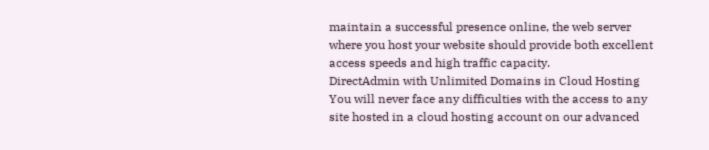maintain a successful presence online, the web server where you host your website should provide both excellent access speeds and high traffic capacity.
DirectAdmin with Unlimited Domains in Cloud Hosting
You will never face any difficulties with the access to any site hosted in a cloud hosting account on our advanced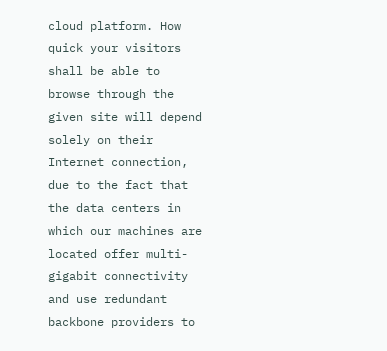cloud platform. How quick your visitors shall be able to browse through the given site will depend solely on their Internet connection, due to the fact that the data centers in which our machines are located offer multi-gigabit connectivity and use redundant backbone providers to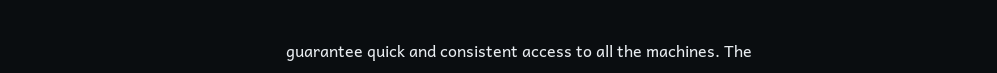guarantee quick and consistent access to all the machines. The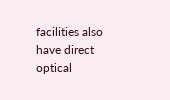facilities also have direct optical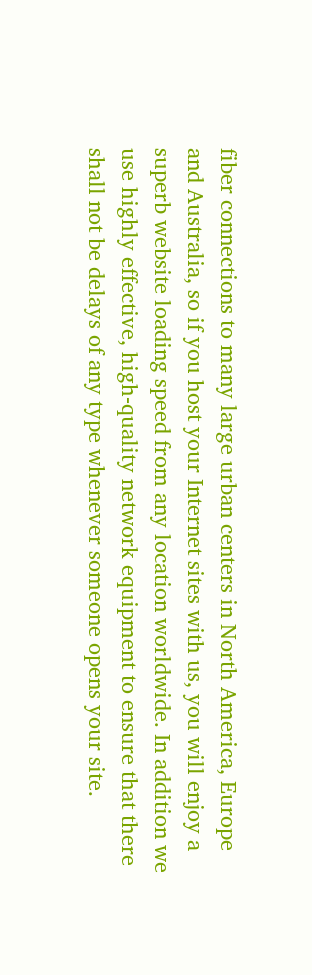fiber connections to many large urban centers in North America, Europe and Australia, so if you host your Internet sites with us, you will enjoy a superb website loading speed from any location worldwide. In addition we use highly effective, high-quality network equipment to ensure that there shall not be delays of any type whenever someone opens your site.